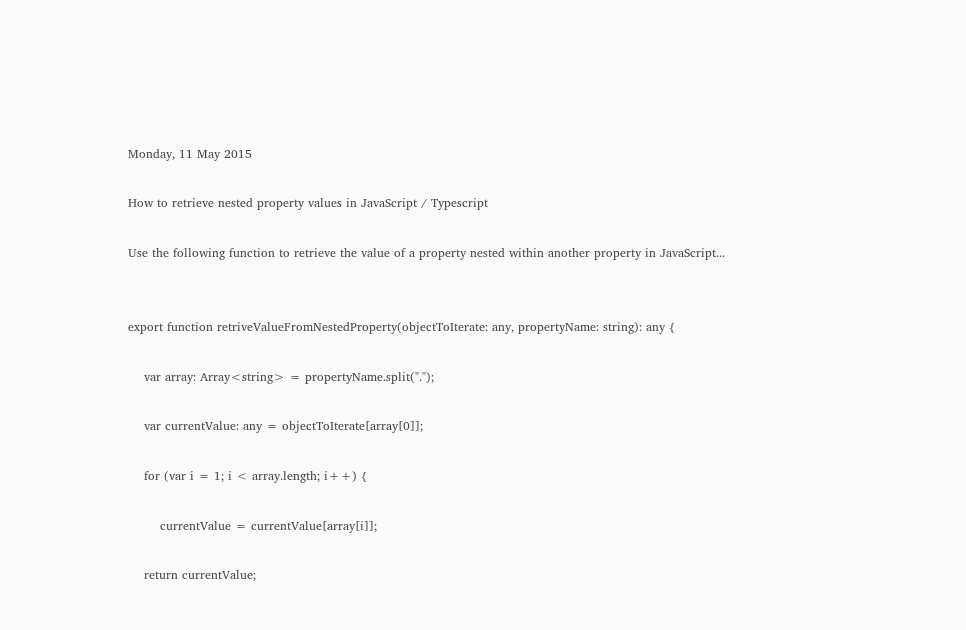Monday, 11 May 2015

How to retrieve nested property values in JavaScript / Typescript

Use the following function to retrieve the value of a property nested within another property in JavaScript...


export function retriveValueFromNestedProperty(objectToIterate: any, propertyName: string): any {

    var array: Array<string> = propertyName.split(".");

    var currentValue: any = objectToIterate[array[0]];

    for (var i = 1; i < array.length; i++) {

        currentValue = currentValue[array[i]];

    return currentValue;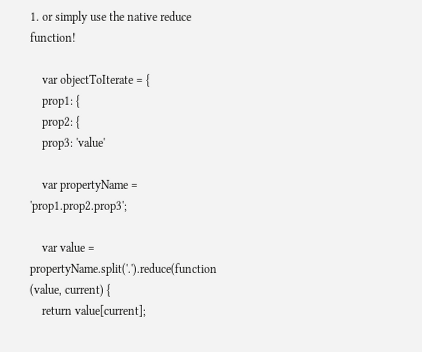1. or simply use the native reduce function!

    var objectToIterate = {
    prop1: {
    prop2: {
    prop3: 'value'

    var propertyName = 'prop1.prop2.prop3';

    var value = propertyName.split('.').reduce(function (value, current) {
    return value[current];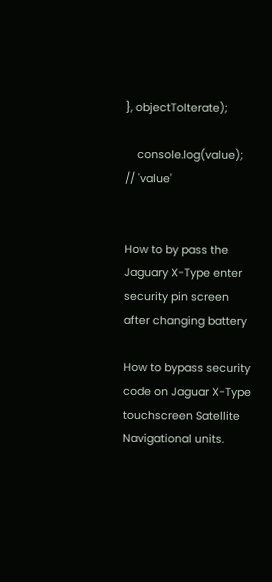}, objectToIterate);

    console.log(value); // 'value'


How to by pass the Jaguary X-Type enter security pin screen after changing battery

How to bypass security code on Jaguar X-Type touchscreen Satellite Navigational units.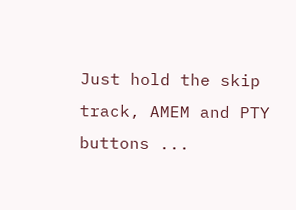Just hold the skip track, AMEM and PTY buttons ...